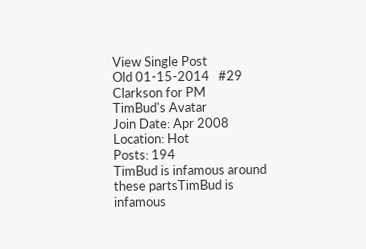View Single Post
Old 01-15-2014   #29
Clarkson for PM
TimBud's Avatar
Join Date: Apr 2008
Location: Hot
Posts: 194
TimBud is infamous around these partsTimBud is infamous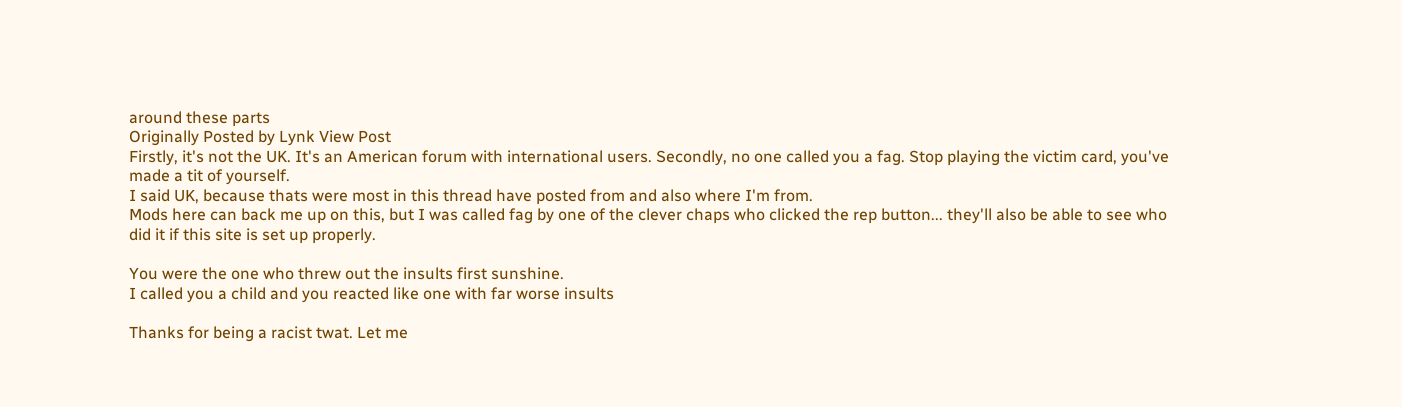around these parts
Originally Posted by Lynk View Post
Firstly, it's not the UK. It's an American forum with international users. Secondly, no one called you a fag. Stop playing the victim card, you've made a tit of yourself.
I said UK, because thats were most in this thread have posted from and also where I'm from.
Mods here can back me up on this, but I was called fag by one of the clever chaps who clicked the rep button... they'll also be able to see who did it if this site is set up properly.

You were the one who threw out the insults first sunshine.
I called you a child and you reacted like one with far worse insults

Thanks for being a racist twat. Let me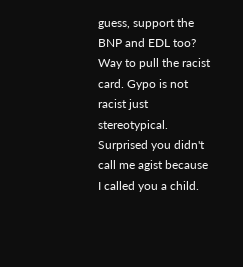guess, support the BNP and EDL too?
Way to pull the racist card. Gypo is not racist just stereotypical. Surprised you didn't call me agist because I called you a child.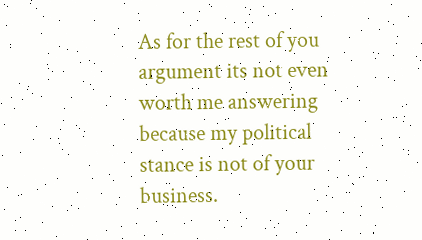As for the rest of you argument its not even worth me answering because my political stance is not of your business.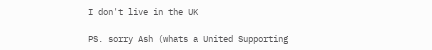I don't live in the UK

PS. sorry Ash (whats a United Supporting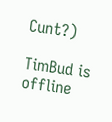Cunt?)

TimBud is offline